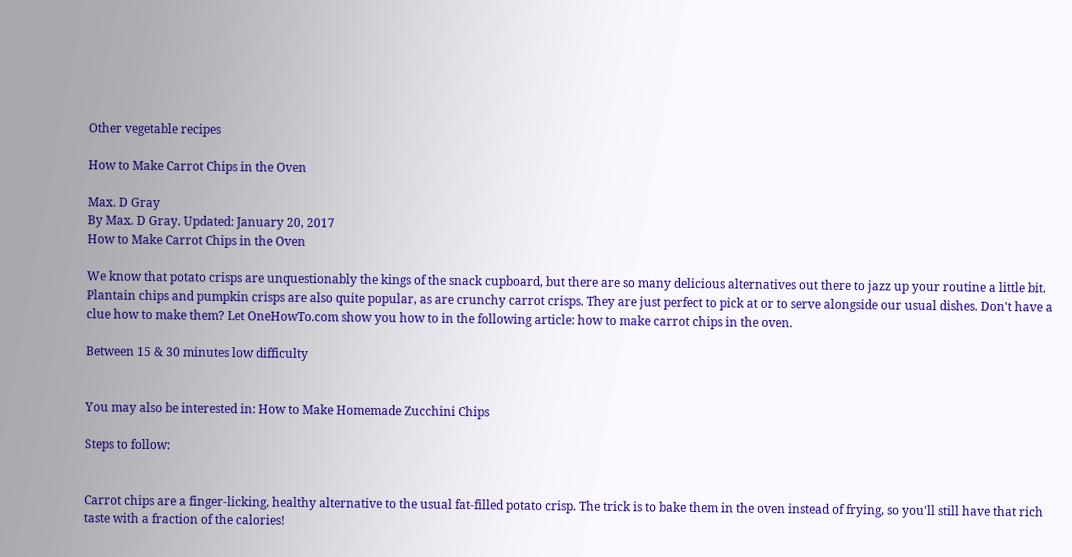Other vegetable recipes

How to Make Carrot Chips in the Oven

Max. D Gray
By Max. D Gray. Updated: January 20, 2017
How to Make Carrot Chips in the Oven

We know that potato crisps are unquestionably the kings of the snack cupboard, but there are so many delicious alternatives out there to jazz up your routine a little bit. Plantain chips and pumpkin crisps are also quite popular, as are crunchy carrot crisps. They are just perfect to pick at or to serve alongside our usual dishes. Don't have a clue how to make them? Let OneHowTo.com show you how to in the following article: how to make carrot chips in the oven.

Between 15 & 30 minutes low difficulty


You may also be interested in: How to Make Homemade Zucchini Chips

Steps to follow:


Carrot chips are a finger-licking, healthy alternative to the usual fat-filled potato crisp. The trick is to bake them in the oven instead of frying, so you'll still have that rich taste with a fraction of the calories!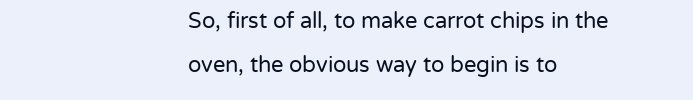So, first of all, to make carrot chips in the oven, the obvious way to begin is to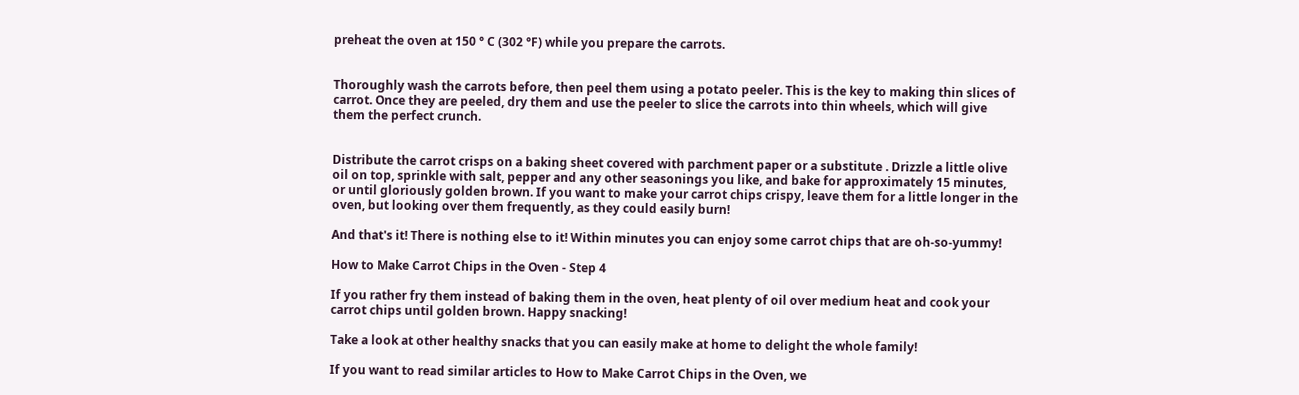preheat the oven at 150 ° C (302 °F) while you prepare the carrots.


Thoroughly wash the carrots before, then peel them using a potato peeler. This is the key to making thin slices of carrot. Once they are peeled, dry them and use the peeler to slice the carrots into thin wheels, which will give them the perfect crunch.


Distribute the carrot crisps on a baking sheet covered with parchment paper or a substitute . Drizzle a little olive oil on top, sprinkle with salt, pepper and any other seasonings you like, and bake for approximately 15 minutes, or until gloriously golden brown. If you want to make your carrot chips crispy, leave them for a little longer in the oven, but looking over them frequently, as they could easily burn!

And that's it! There is nothing else to it! Within minutes you can enjoy some carrot chips that are oh-so-yummy!

How to Make Carrot Chips in the Oven - Step 4

If you rather fry them instead of baking them in the oven, heat plenty of oil over medium heat and cook your carrot chips until golden brown. Happy snacking!

Take a look at other healthy snacks that you can easily make at home to delight the whole family!

If you want to read similar articles to How to Make Carrot Chips in the Oven, we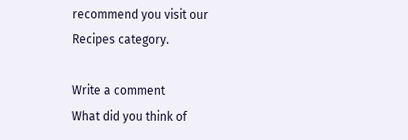recommend you visit our Recipes category.

Write a comment
What did you think of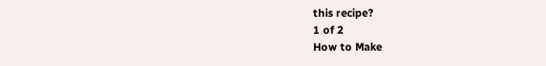this recipe?
1 of 2
How to Make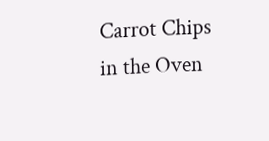Carrot Chips in the Oven